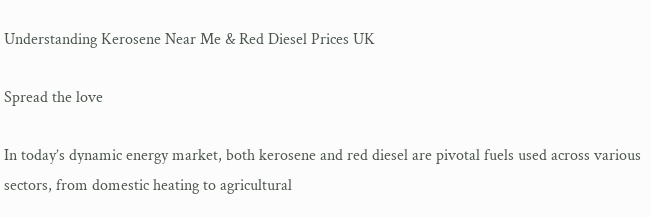Understanding Kerosene Near Me & Red Diesel Prices UK

Spread the love

In today’s dynamic energy market, both kerosene and red diesel are pivotal fuels used across various sectors, from domestic heating to agricultural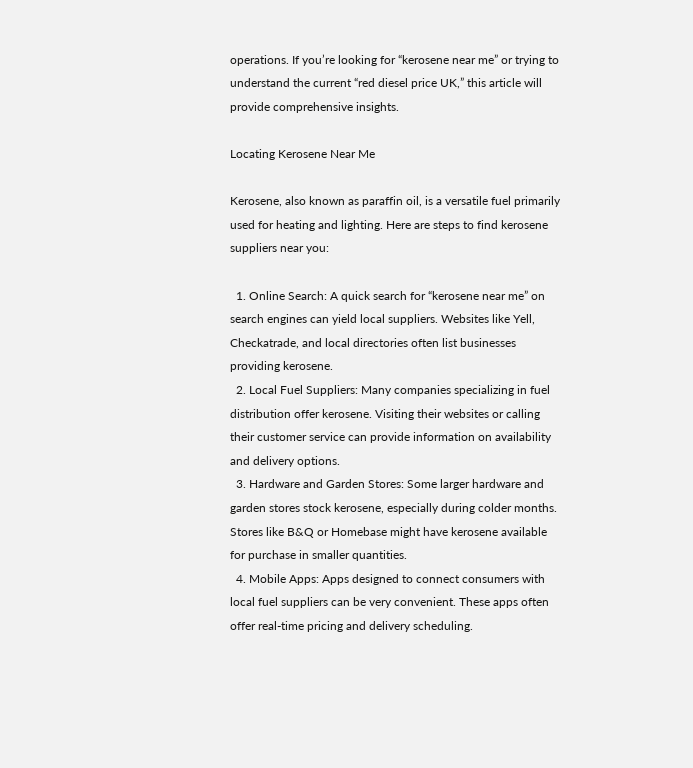operations. If you’re looking for “kerosene near me” or trying to understand the current “red diesel price UK,” this article will provide comprehensive insights.

Locating Kerosene Near Me

Kerosene, also known as paraffin oil, is a versatile fuel primarily used for heating and lighting. Here are steps to find kerosene suppliers near you:

  1. Online Search: A quick search for “kerosene near me” on search engines can yield local suppliers. Websites like Yell, Checkatrade, and local directories often list businesses providing kerosene.
  2. Local Fuel Suppliers: Many companies specializing in fuel distribution offer kerosene. Visiting their websites or calling their customer service can provide information on availability and delivery options.
  3. Hardware and Garden Stores: Some larger hardware and garden stores stock kerosene, especially during colder months. Stores like B&Q or Homebase might have kerosene available for purchase in smaller quantities.
  4. Mobile Apps: Apps designed to connect consumers with local fuel suppliers can be very convenient. These apps often offer real-time pricing and delivery scheduling.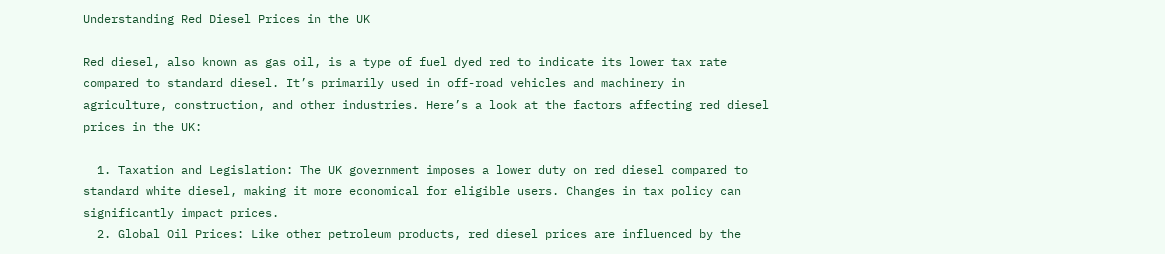Understanding Red Diesel Prices in the UK

Red diesel, also known as gas oil, is a type of fuel dyed red to indicate its lower tax rate compared to standard diesel. It’s primarily used in off-road vehicles and machinery in agriculture, construction, and other industries. Here’s a look at the factors affecting red diesel prices in the UK:

  1. Taxation and Legislation: The UK government imposes a lower duty on red diesel compared to standard white diesel, making it more economical for eligible users. Changes in tax policy can significantly impact prices.
  2. Global Oil Prices: Like other petroleum products, red diesel prices are influenced by the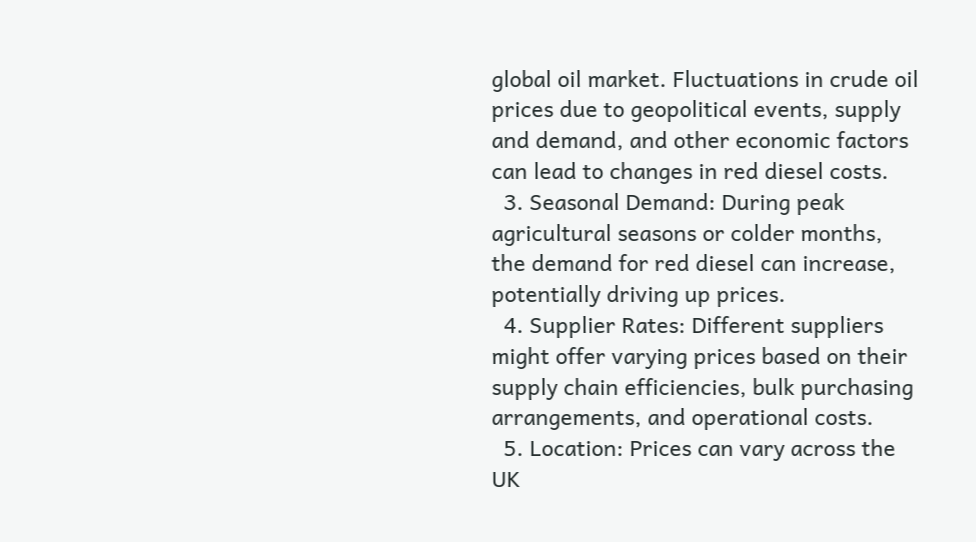global oil market. Fluctuations in crude oil prices due to geopolitical events, supply and demand, and other economic factors can lead to changes in red diesel costs.
  3. Seasonal Demand: During peak agricultural seasons or colder months, the demand for red diesel can increase, potentially driving up prices.
  4. Supplier Rates: Different suppliers might offer varying prices based on their supply chain efficiencies, bulk purchasing arrangements, and operational costs.
  5. Location: Prices can vary across the UK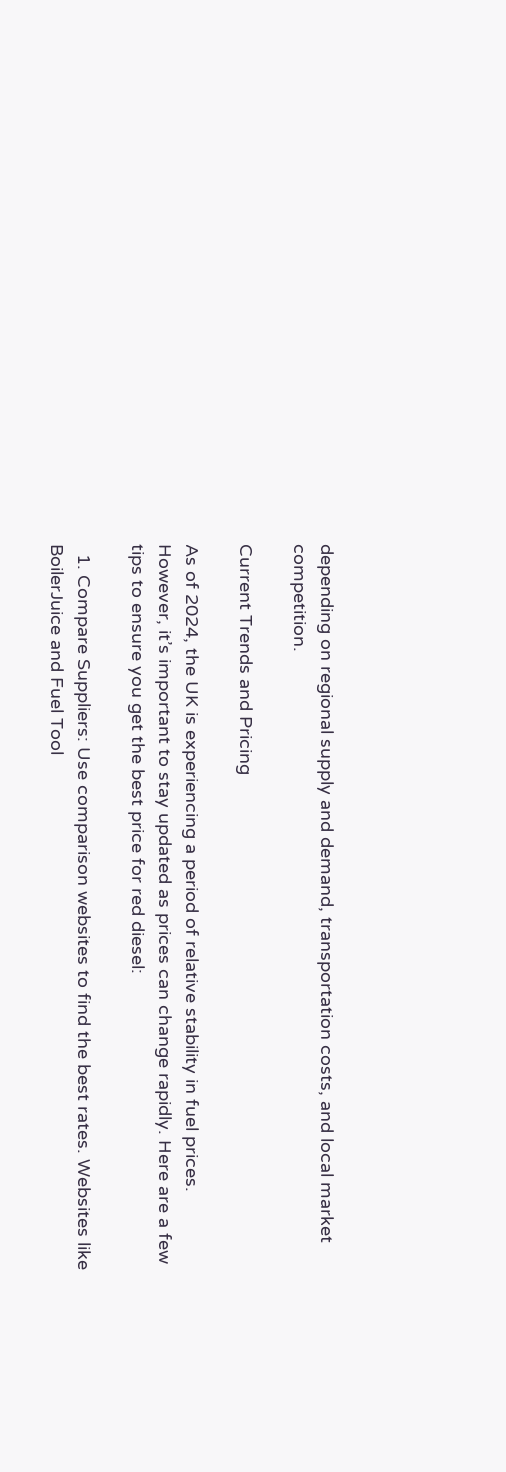depending on regional supply and demand, transportation costs, and local market competition.

Current Trends and Pricing

As of 2024, the UK is experiencing a period of relative stability in fuel prices. However, it’s important to stay updated as prices can change rapidly. Here are a few tips to ensure you get the best price for red diesel:

  1. Compare Suppliers: Use comparison websites to find the best rates. Websites like BoilerJuice and Fuel Tool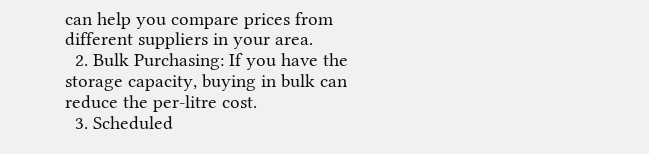can help you compare prices from different suppliers in your area.
  2. Bulk Purchasing: If you have the storage capacity, buying in bulk can reduce the per-litre cost.
  3. Scheduled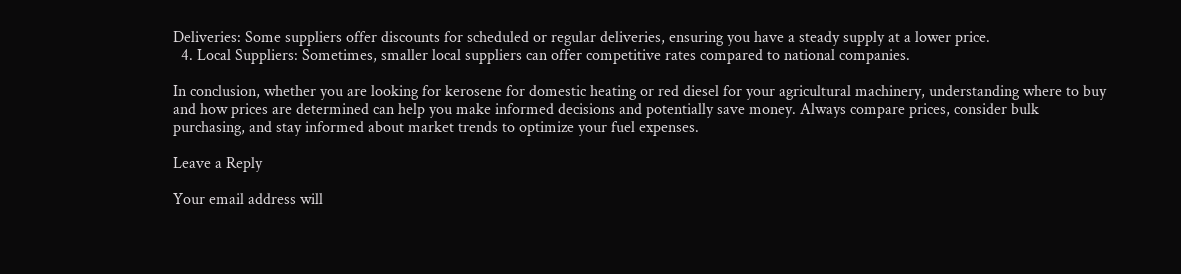Deliveries: Some suppliers offer discounts for scheduled or regular deliveries, ensuring you have a steady supply at a lower price.
  4. Local Suppliers: Sometimes, smaller local suppliers can offer competitive rates compared to national companies.

In conclusion, whether you are looking for kerosene for domestic heating or red diesel for your agricultural machinery, understanding where to buy and how prices are determined can help you make informed decisions and potentially save money. Always compare prices, consider bulk purchasing, and stay informed about market trends to optimize your fuel expenses.

Leave a Reply

Your email address will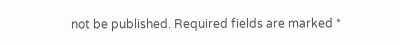not be published. Required fields are marked *